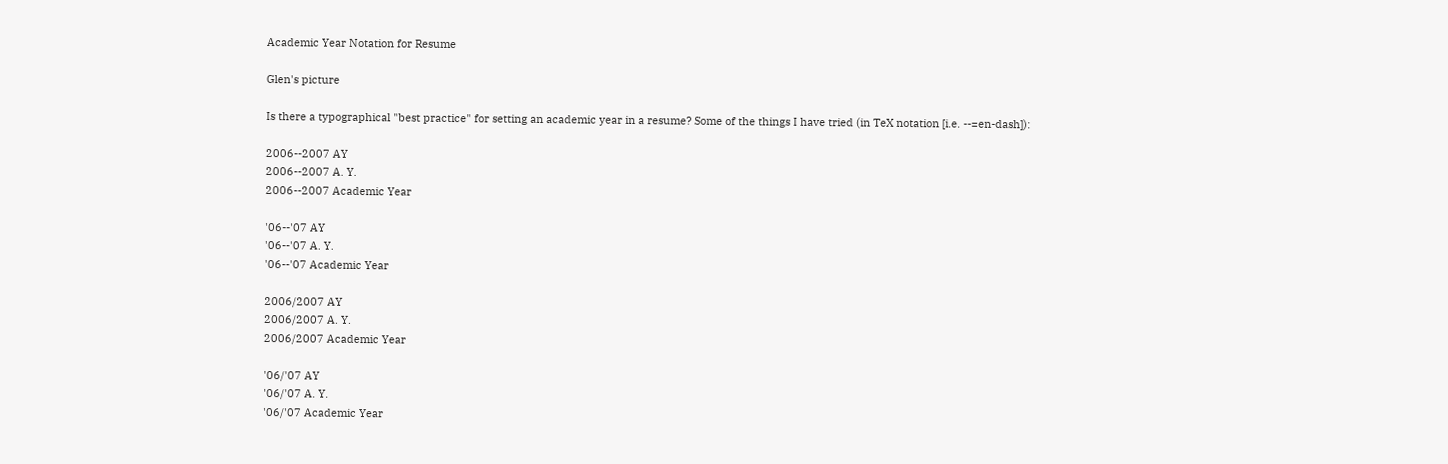Academic Year Notation for Resume

Glen's picture

Is there a typographical "best practice" for setting an academic year in a resume? Some of the things I have tried (in TeX notation [i.e. --=en-dash]):

2006--2007 AY
2006--2007 A. Y.
2006--2007 Academic Year

'06--'07 AY
'06--'07 A. Y.
'06--'07 Academic Year

2006/2007 AY
2006/2007 A. Y.
2006/2007 Academic Year

'06/'07 AY
'06/'07 A. Y.
'06/'07 Academic Year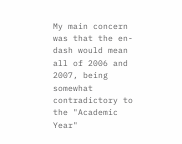My main concern was that the en-dash would mean all of 2006 and 2007, being somewhat contradictory to the "Academic Year"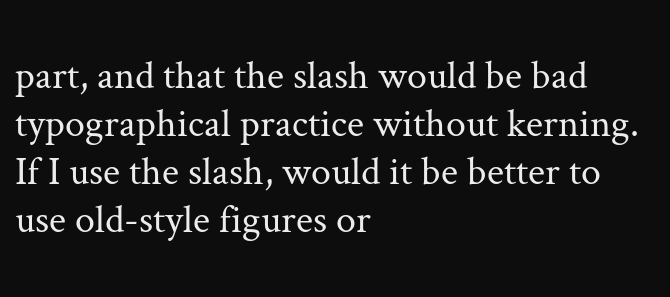part, and that the slash would be bad typographical practice without kerning. If I use the slash, would it be better to use old-style figures or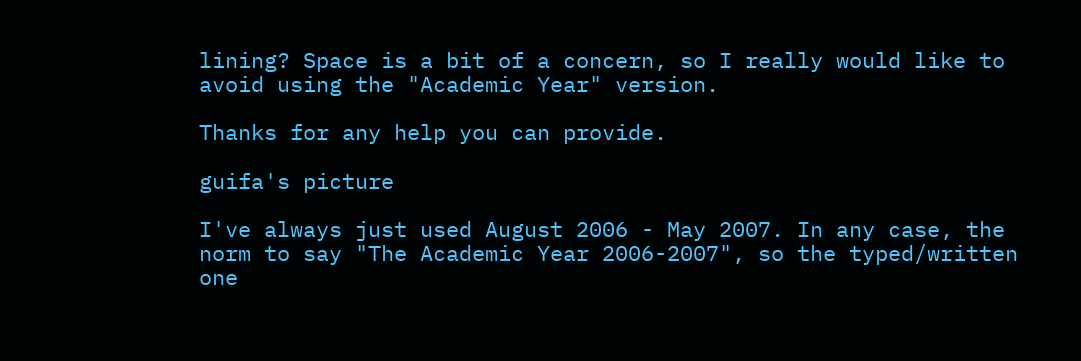lining? Space is a bit of a concern, so I really would like to avoid using the "Academic Year" version.

Thanks for any help you can provide.

guifa's picture

I've always just used August 2006 - May 2007. In any case, the norm to say "The Academic Year 2006-2007", so the typed/written one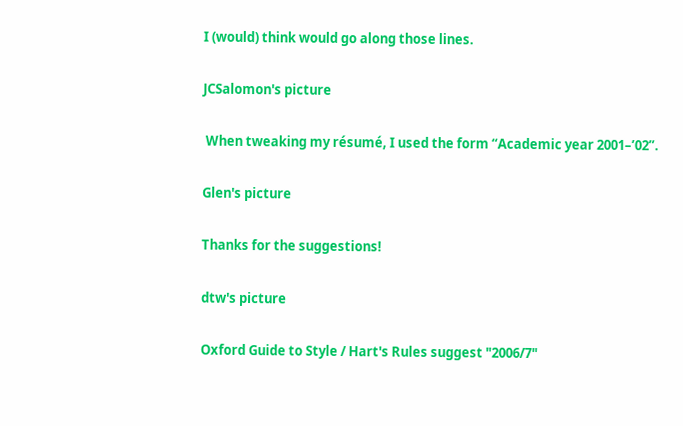I (would) think would go along those lines.

JCSalomon's picture

 When tweaking my résumé, I used the form “Academic year 2001–’02”.

Glen's picture

Thanks for the suggestions!

dtw's picture

Oxford Guide to Style / Hart's Rules suggest "2006/7"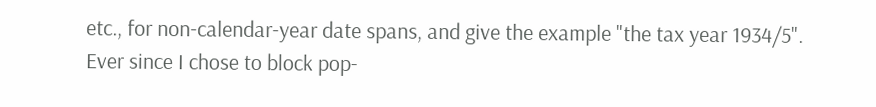etc., for non-calendar-year date spans, and give the example "the tax year 1934/5".
Ever since I chose to block pop-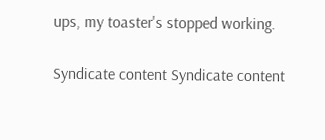ups, my toaster's stopped working.

Syndicate content Syndicate content